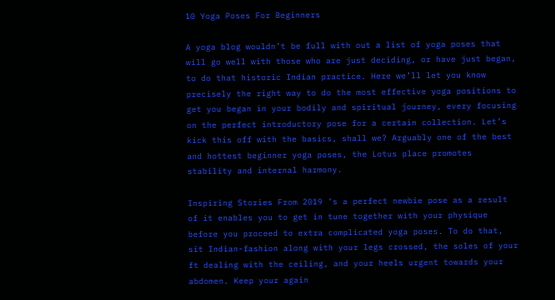10 Yoga Poses For Beginners

A yoga blog wouldn’t be full with out a list of yoga poses that will go well with those who are just deciding, or have just began, to do that historic Indian practice. Here we’ll let you know precisely the right way to do the most effective yoga positions to get you began in your bodily and spiritual journey, every focusing on the perfect introductory pose for a certain collection. Let’s kick this off with the basics, shall we? Arguably one of the best and hottest beginner yoga poses, the Lotus place promotes stability and internal harmony.

Inspiring Stories From 2019 ’s a perfect newbie pose as a result of it enables you to get in tune together with your physique before you proceed to extra complicated yoga poses. To do that, sit Indian-fashion along with your legs crossed, the soles of your ft dealing with the ceiling, and your heels urgent towards your abdomen. Keep your again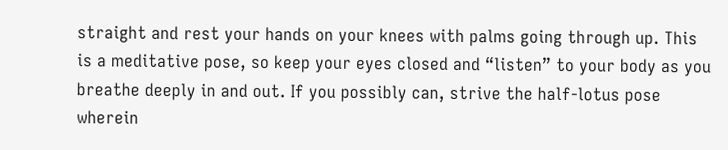straight and rest your hands on your knees with palms going through up. This is a meditative pose, so keep your eyes closed and “listen” to your body as you breathe deeply in and out. If you possibly can, strive the half-lotus pose wherein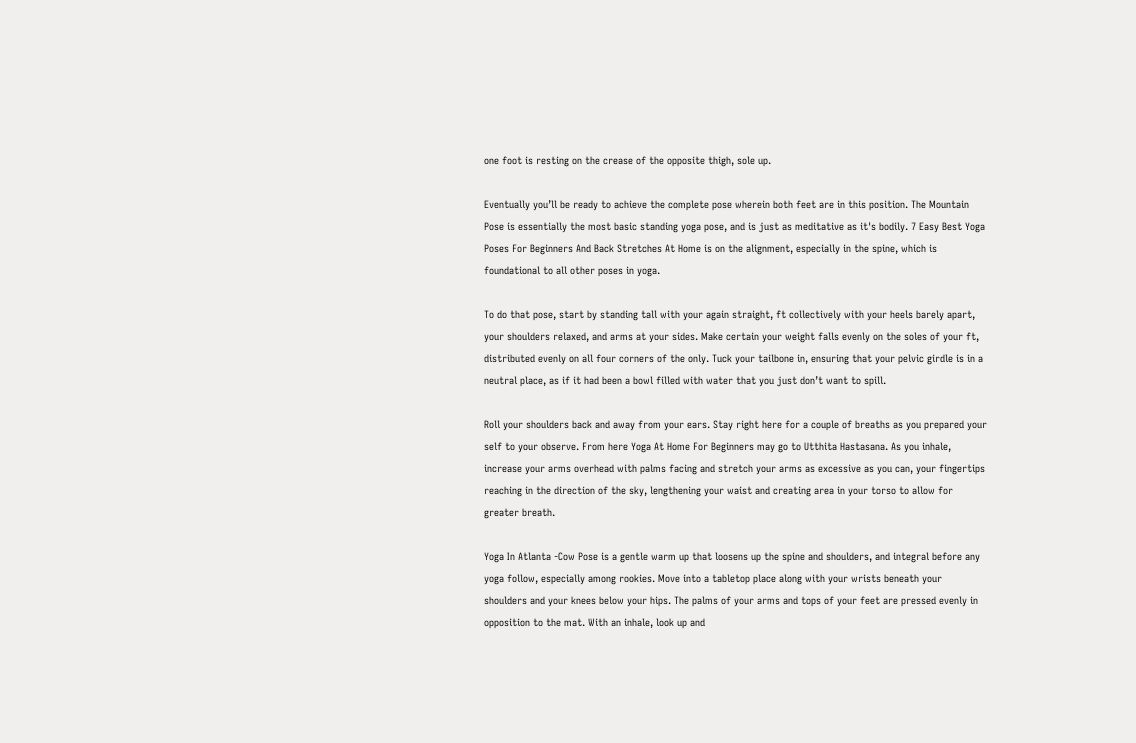one foot is resting on the crease of the opposite thigh, sole up.

Eventually you’ll be ready to achieve the complete pose wherein both feet are in this position. The Mountain Pose is essentially the most basic standing yoga pose, and is just as meditative as it's bodily. 7 Easy Best Yoga Poses For Beginners And Back Stretches At Home is on the alignment, especially in the spine, which is foundational to all other poses in yoga.

To do that pose, start by standing tall with your again straight, ft collectively with your heels barely apart, your shoulders relaxed, and arms at your sides. Make certain your weight falls evenly on the soles of your ft, distributed evenly on all four corners of the only. Tuck your tailbone in, ensuring that your pelvic girdle is in a neutral place, as if it had been a bowl filled with water that you just don’t want to spill.

Roll your shoulders back and away from your ears. Stay right here for a couple of breaths as you prepared your self to your observe. From here Yoga At Home For Beginners may go to Utthita Hastasana. As you inhale, increase your arms overhead with palms facing and stretch your arms as excessive as you can, your fingertips reaching in the direction of the sky, lengthening your waist and creating area in your torso to allow for greater breath.

Yoga In Atlanta -Cow Pose is a gentle warm up that loosens up the spine and shoulders, and integral before any yoga follow, especially among rookies. Move into a tabletop place along with your wrists beneath your shoulders and your knees below your hips. The palms of your arms and tops of your feet are pressed evenly in opposition to the mat. With an inhale, look up and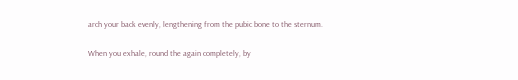arch your back evenly, lengthening from the pubic bone to the sternum.

When you exhale, round the again completely, by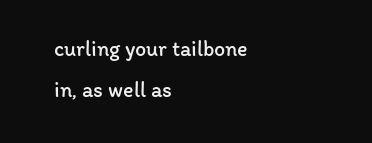curling your tailbone in, as well as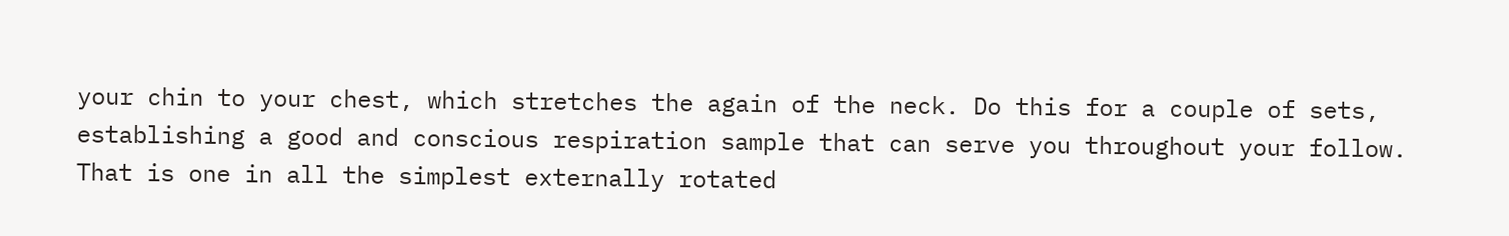your chin to your chest, which stretches the again of the neck. Do this for a couple of sets, establishing a good and conscious respiration sample that can serve you throughout your follow. That is one in all the simplest externally rotated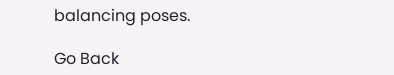balancing poses.

Go Back